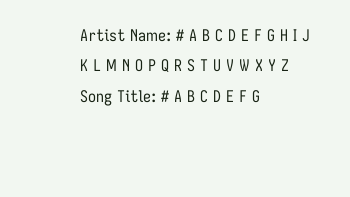Artist Name: # A B C D E F G H I J K L M N O P Q R S T U V W X Y Z
Song Title: # A B C D E F G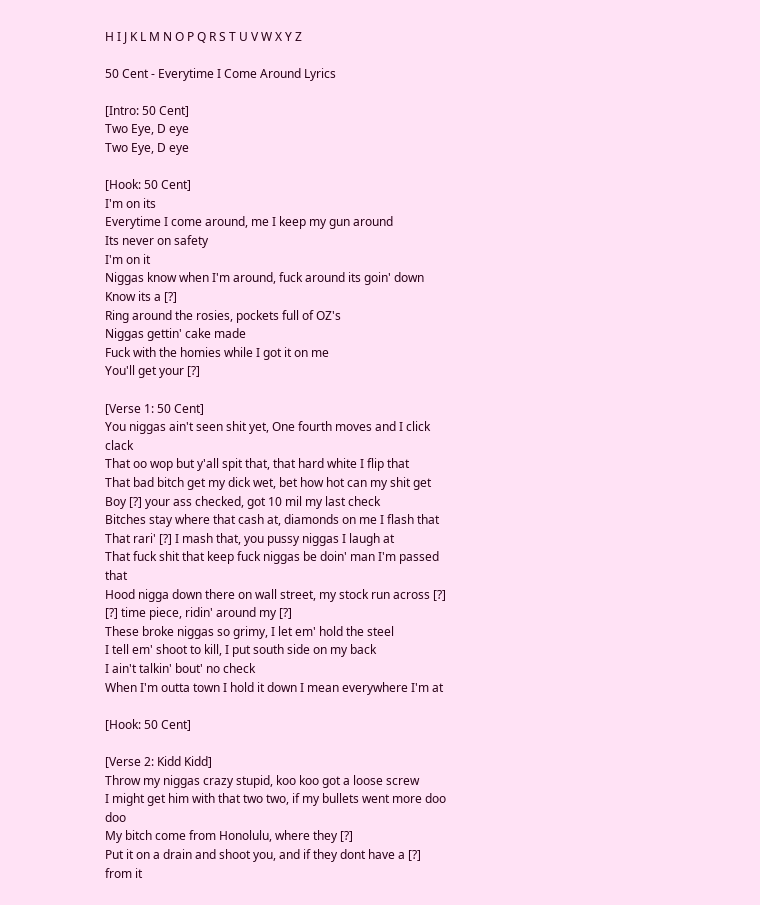H I J K L M N O P Q R S T U V W X Y Z

50 Cent - Everytime I Come Around Lyrics

[Intro: 50 Cent]
Two Eye, D eye
Two Eye, D eye

[Hook: 50 Cent]
I'm on its
Everytime I come around, me I keep my gun around
Its never on safety
I'm on it
Niggas know when I'm around, fuck around its goin' down
Know its a [?]
Ring around the rosies, pockets full of OZ's
Niggas gettin' cake made
Fuck with the homies while I got it on me
You'll get your [?]

[Verse 1: 50 Cent]
You niggas ain't seen shit yet, One fourth moves and I click clack
That oo wop but y'all spit that, that hard white I flip that
That bad bitch get my dick wet, bet how hot can my shit get
Boy [?] your ass checked, got 10 mil my last check
Bitches stay where that cash at, diamonds on me I flash that
That rari' [?] I mash that, you pussy niggas I laugh at
That fuck shit that keep fuck niggas be doin' man I'm passed that
Hood nigga down there on wall street, my stock run across [?]
[?] time piece, ridin' around my [?]
These broke niggas so grimy, I let em' hold the steel
I tell em' shoot to kill, I put south side on my back
I ain't talkin' bout' no check
When I'm outta town I hold it down I mean everywhere I'm at

[Hook: 50 Cent]

[Verse 2: Kidd Kidd]
Throw my niggas crazy stupid, koo koo got a loose screw
I might get him with that two two, if my bullets went more doo doo
My bitch come from Honolulu, where they [?]
Put it on a drain and shoot you, and if they dont have a [?] from it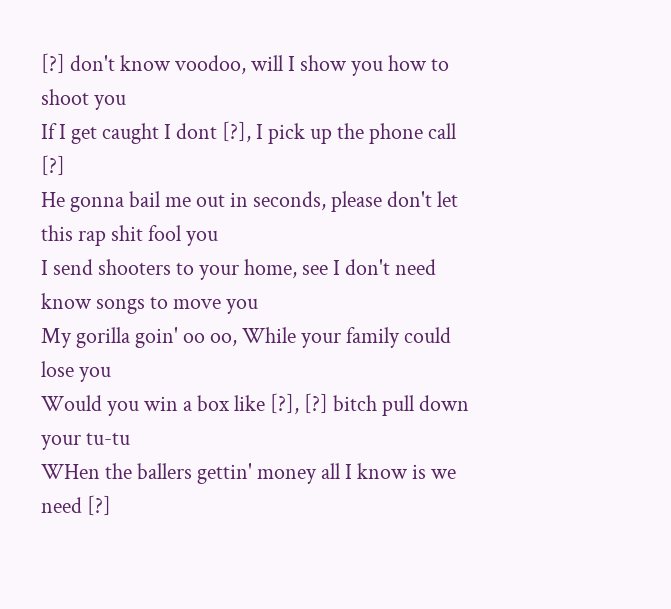[?] don't know voodoo, will I show you how to shoot you
If I get caught I dont [?], I pick up the phone call [?]
He gonna bail me out in seconds, please don't let this rap shit fool you
I send shooters to your home, see I don't need know songs to move you
My gorilla goin' oo oo, While your family could lose you
Would you win a box like [?], [?] bitch pull down your tu-tu
WHen the ballers gettin' money all I know is we need [?]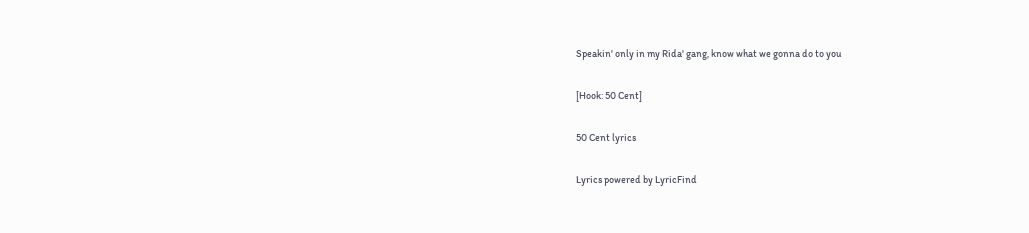Speakin' only in my Rida' gang, know what we gonna do to you

[Hook: 50 Cent]

50 Cent lyrics

Lyrics powered by LyricFind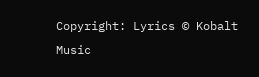Copyright: Lyrics © Kobalt Music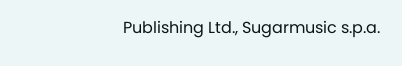Publishing Ltd., Sugarmusic s.p.a.